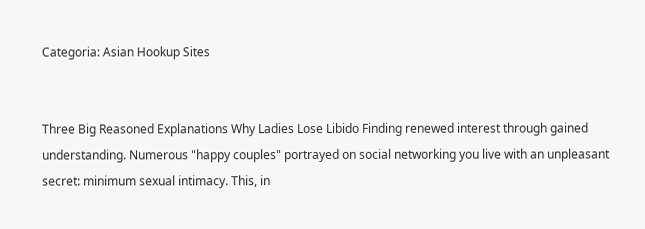Categoria: Asian Hookup Sites


Three Big Reasoned Explanations Why Ladies Lose Libido Finding renewed interest through gained understanding. Numerous "happy couples" portrayed on social networking you live with an unpleasant secret: minimum sexual intimacy. This, in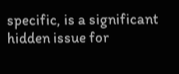specific, is a significant hidden issue for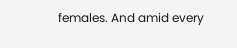females. And amid every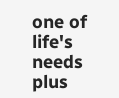one of life's needs plus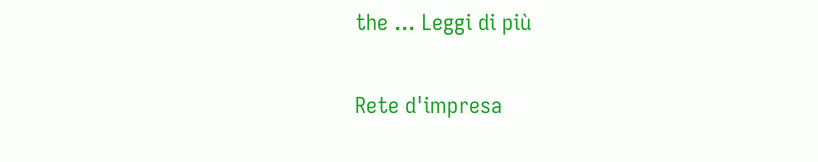the ... Leggi di più

Rete d'impresa